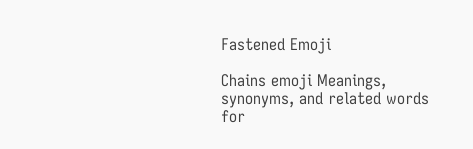Fastened Emoji

Chains emoji Meanings, synonyms, and related words for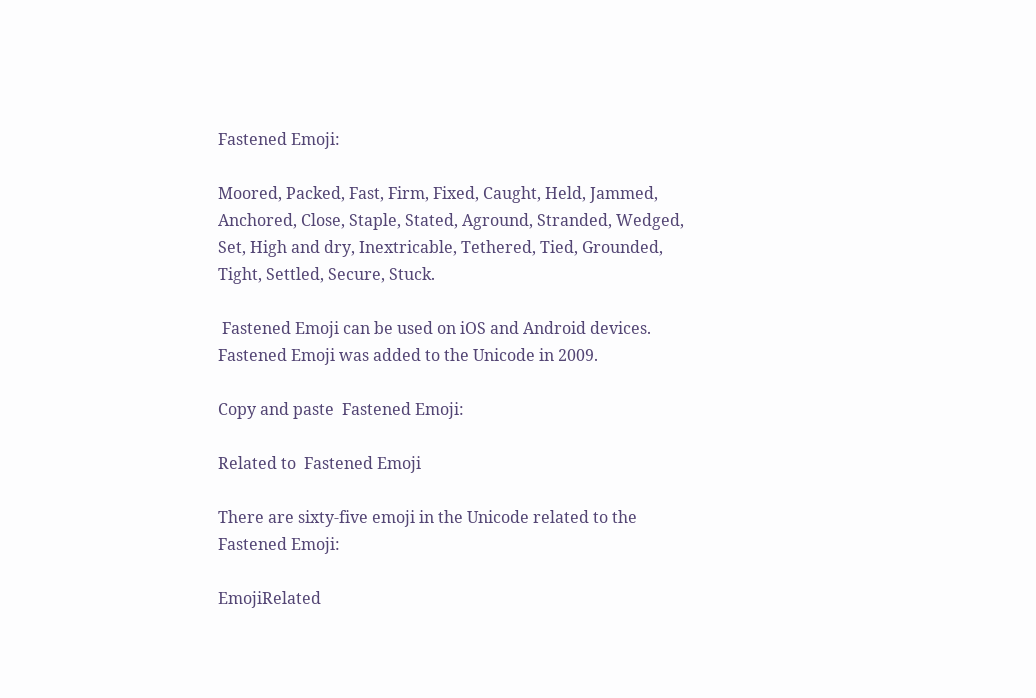Fastened Emoji:

Moored, Packed, Fast, Firm, Fixed, Caught, Held, Jammed, Anchored, Close, Staple, Stated, Aground, Stranded, Wedged, Set, High and dry, Inextricable, Tethered, Tied, Grounded, Tight, Settled, Secure, Stuck.

 Fastened Emoji can be used on iOS and Android devices. Fastened Emoji was added to the Unicode in 2009.

Copy and paste  Fastened Emoji:

Related to  Fastened Emoji

There are sixty-five emoji in the Unicode related to the  Fastened Emoji:

EmojiRelated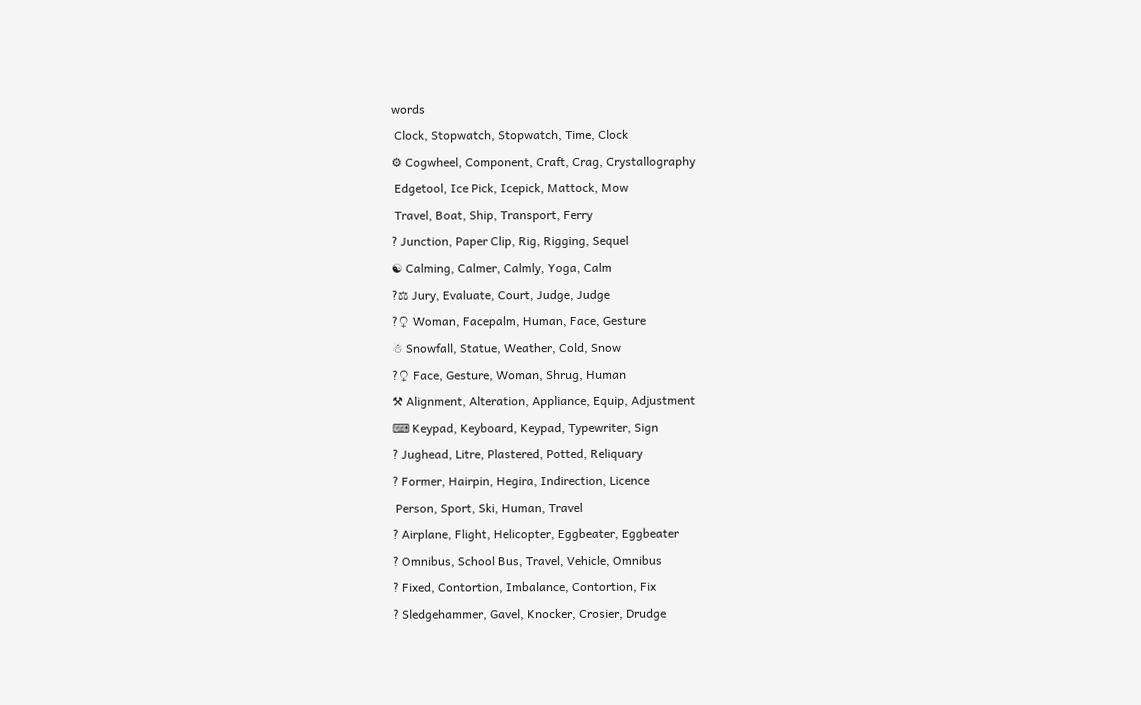words
 Clock, Stopwatch, Stopwatch, Time, Clock
⚙ Cogwheel, Component, Craft, Crag, Crystallography
 Edgetool, Ice Pick, Icepick, Mattock, Mow
 Travel, Boat, Ship, Transport, Ferry
? Junction, Paper Clip, Rig, Rigging, Sequel
☯ Calming, Calmer, Calmly, Yoga, Calm
?⚖ Jury, Evaluate, Court, Judge, Judge
?♀ Woman, Facepalm, Human, Face, Gesture
☃ Snowfall, Statue, Weather, Cold, Snow
?♀ Face, Gesture, Woman, Shrug, Human
⚒ Alignment, Alteration, Appliance, Equip, Adjustment
⌨ Keypad, Keyboard, Keypad, Typewriter, Sign
? Jughead, Litre, Plastered, Potted, Reliquary
? Former, Hairpin, Hegira, Indirection, Licence
 Person, Sport, Ski, Human, Travel
? Airplane, Flight, Helicopter, Eggbeater, Eggbeater
? Omnibus, School Bus, Travel, Vehicle, Omnibus
? Fixed, Contortion, Imbalance, Contortion, Fix
? Sledgehammer, Gavel, Knocker, Crosier, Drudge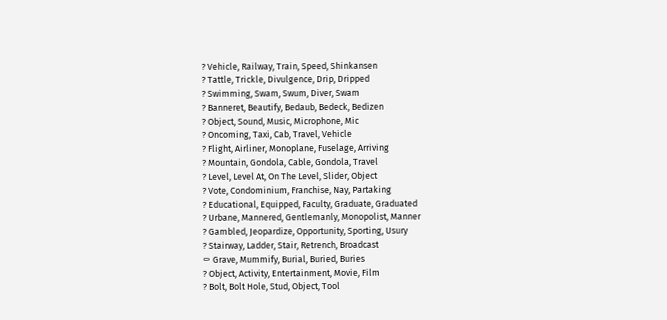? Vehicle, Railway, Train, Speed, Shinkansen
? Tattle, Trickle, Divulgence, Drip, Dripped
? Swimming, Swam, Swum, Diver, Swam
? Banneret, Beautify, Bedaub, Bedeck, Bedizen
? Object, Sound, Music, Microphone, Mic
? Oncoming, Taxi, Cab, Travel, Vehicle
? Flight, Airliner, Monoplane, Fuselage, Arriving
? Mountain, Gondola, Cable, Gondola, Travel
? Level, Level At, On The Level, Slider, Object
? Vote, Condominium, Franchise, Nay, Partaking
? Educational, Equipped, Faculty, Graduate, Graduated
? Urbane, Mannered, Gentlemanly, Monopolist, Manner
? Gambled, Jeopardize, Opportunity, Sporting, Usury
? Stairway, Ladder, Stair, Retrench, Broadcast
⚰ Grave, Mummify, Burial, Buried, Buries
? Object, Activity, Entertainment, Movie, Film
? Bolt, Bolt Hole, Stud, Object, Tool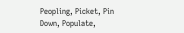Peopling, Picket, Pin Down, Populate,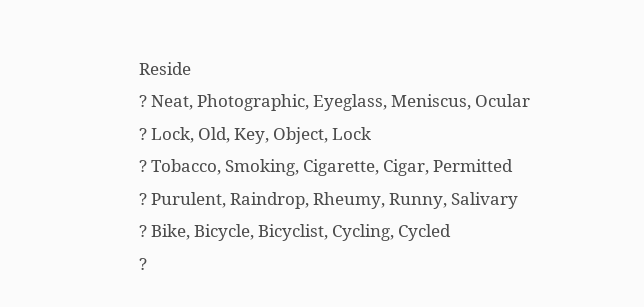Reside
? Neat, Photographic, Eyeglass, Meniscus, Ocular
? Lock, Old, Key, Object, Lock
? Tobacco, Smoking, Cigarette, Cigar, Permitted
? Purulent, Raindrop, Rheumy, Runny, Salivary
? Bike, Bicycle, Bicyclist, Cycling, Cycled
?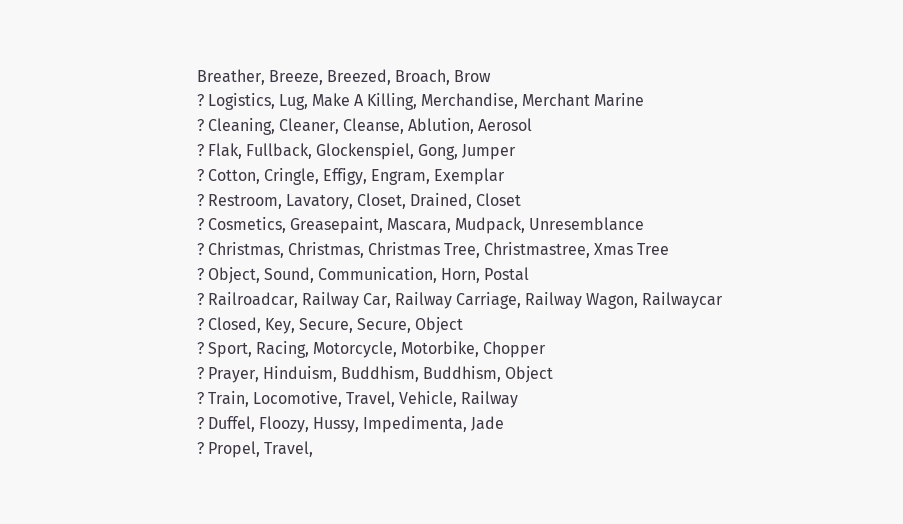Breather, Breeze, Breezed, Broach, Brow
? Logistics, Lug, Make A Killing, Merchandise, Merchant Marine
? Cleaning, Cleaner, Cleanse, Ablution, Aerosol
? Flak, Fullback, Glockenspiel, Gong, Jumper
? Cotton, Cringle, Effigy, Engram, Exemplar
? Restroom, Lavatory, Closet, Drained, Closet
? Cosmetics, Greasepaint, Mascara, Mudpack, Unresemblance
? Christmas, Christmas, Christmas Tree, Christmastree, Xmas Tree
? Object, Sound, Communication, Horn, Postal
? Railroadcar, Railway Car, Railway Carriage, Railway Wagon, Railwaycar
? Closed, Key, Secure, Secure, Object
? Sport, Racing, Motorcycle, Motorbike, Chopper
? Prayer, Hinduism, Buddhism, Buddhism, Object
? Train, Locomotive, Travel, Vehicle, Railway
? Duffel, Floozy, Hussy, Impedimenta, Jade
? Propel, Travel,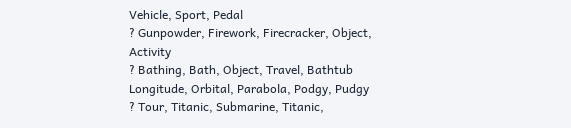Vehicle, Sport, Pedal
? Gunpowder, Firework, Firecracker, Object, Activity
? Bathing, Bath, Object, Travel, Bathtub
Longitude, Orbital, Parabola, Podgy, Pudgy
? Tour, Titanic, Submarine, Titanic,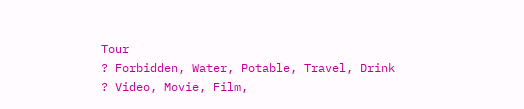Tour
? Forbidden, Water, Potable, Travel, Drink
? Video, Movie, Film,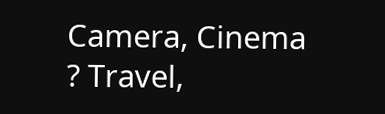Camera, Cinema
? Travel,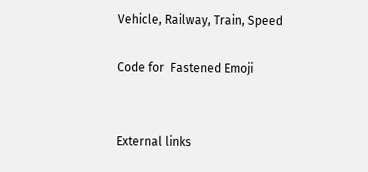Vehicle, Railway, Train, Speed

Code for  Fastened Emoji


External links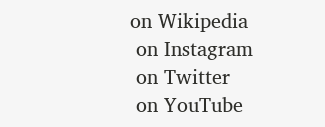on Wikipedia
 on Instagram
 on Twitter
 on YouTube